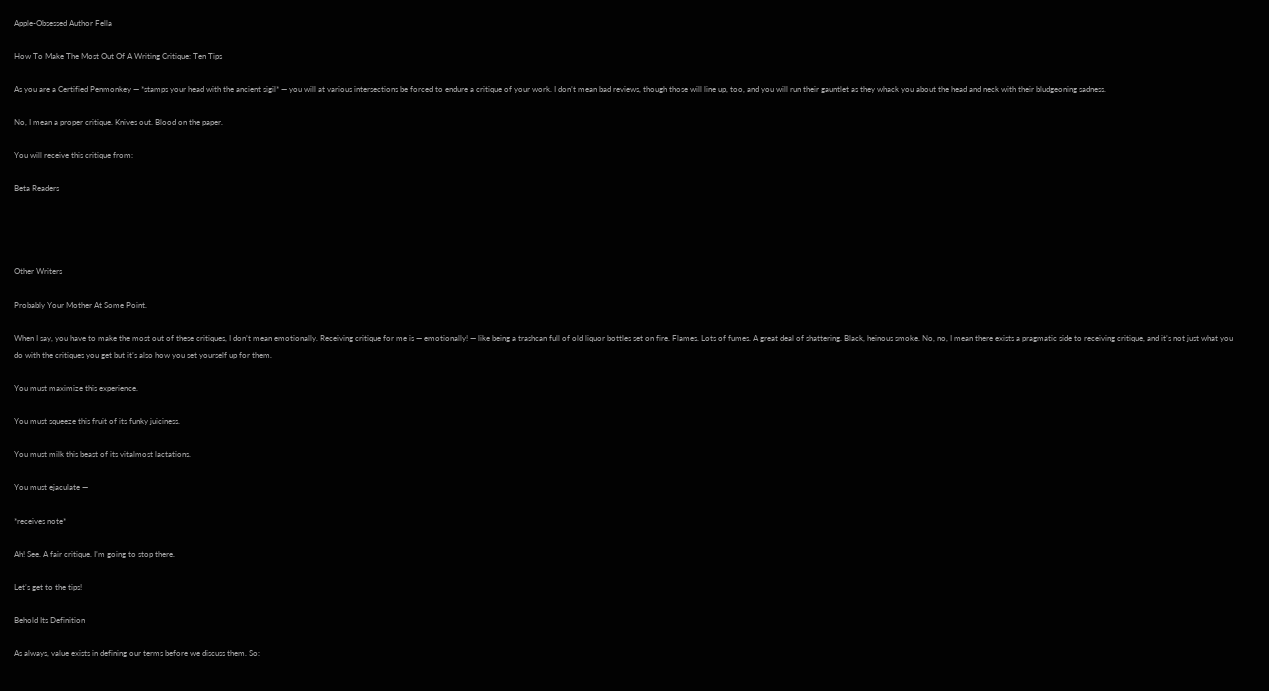Apple-Obsessed Author Fella

How To Make The Most Out Of A Writing Critique: Ten Tips

As you are a Certified Penmonkey — *stamps your head with the ancient sigil* — you will at various intersections be forced to endure a critique of your work. I don’t mean bad reviews, though those will line up, too, and you will run their gauntlet as they whack you about the head and neck with their bludgeoning sadness.

No, I mean a proper critique. Knives out. Blood on the paper.

You will receive this critique from:

Beta Readers




Other Writers

Probably Your Mother At Some Point.

When I say, you have to make the most out of these critiques, I don’t mean emotionally. Receiving critique for me is — emotionally! — like being a trashcan full of old liquor bottles set on fire. Flames. Lots of fumes. A great deal of shattering. Black, heinous smoke. No, no, I mean there exists a pragmatic side to receiving critique, and it’s not just what you do with the critiques you get but it’s also how you set yourself up for them.

You must maximize this experience.

You must squeeze this fruit of its funky juiciness.

You must milk this beast of its vitalmost lactations.

You must ejaculate —

*receives note*

Ah! See. A fair critique. I’m going to stop there.

Let’s get to the tips!

Behold Its Definition

As always, value exists in defining our terms before we discuss them. So: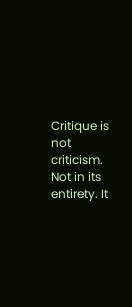Critique is not criticism. Not in its entirety. It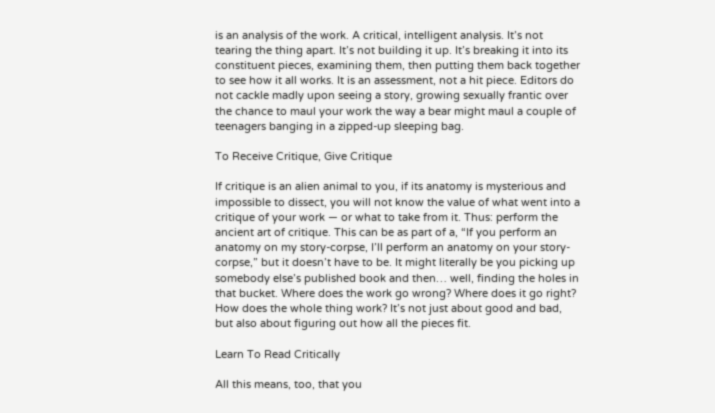is an analysis of the work. A critical, intelligent analysis. It’s not tearing the thing apart. It’s not building it up. It’s breaking it into its constituent pieces, examining them, then putting them back together to see how it all works. It is an assessment, not a hit piece. Editors do not cackle madly upon seeing a story, growing sexually frantic over the chance to maul your work the way a bear might maul a couple of teenagers banging in a zipped-up sleeping bag.

To Receive Critique, Give Critique

If critique is an alien animal to you, if its anatomy is mysterious and impossible to dissect, you will not know the value of what went into a critique of your work — or what to take from it. Thus: perform the ancient art of critique. This can be as part of a, “If you perform an anatomy on my story-corpse, I’ll perform an anatomy on your story-corpse,” but it doesn’t have to be. It might literally be you picking up somebody else’s published book and then… well, finding the holes in that bucket. Where does the work go wrong? Where does it go right? How does the whole thing work? It’s not just about good and bad, but also about figuring out how all the pieces fit.

Learn To Read Critically

All this means, too, that you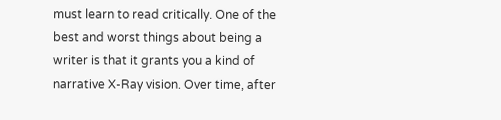must learn to read critically. One of the best and worst things about being a writer is that it grants you a kind of narrative X-Ray vision. Over time, after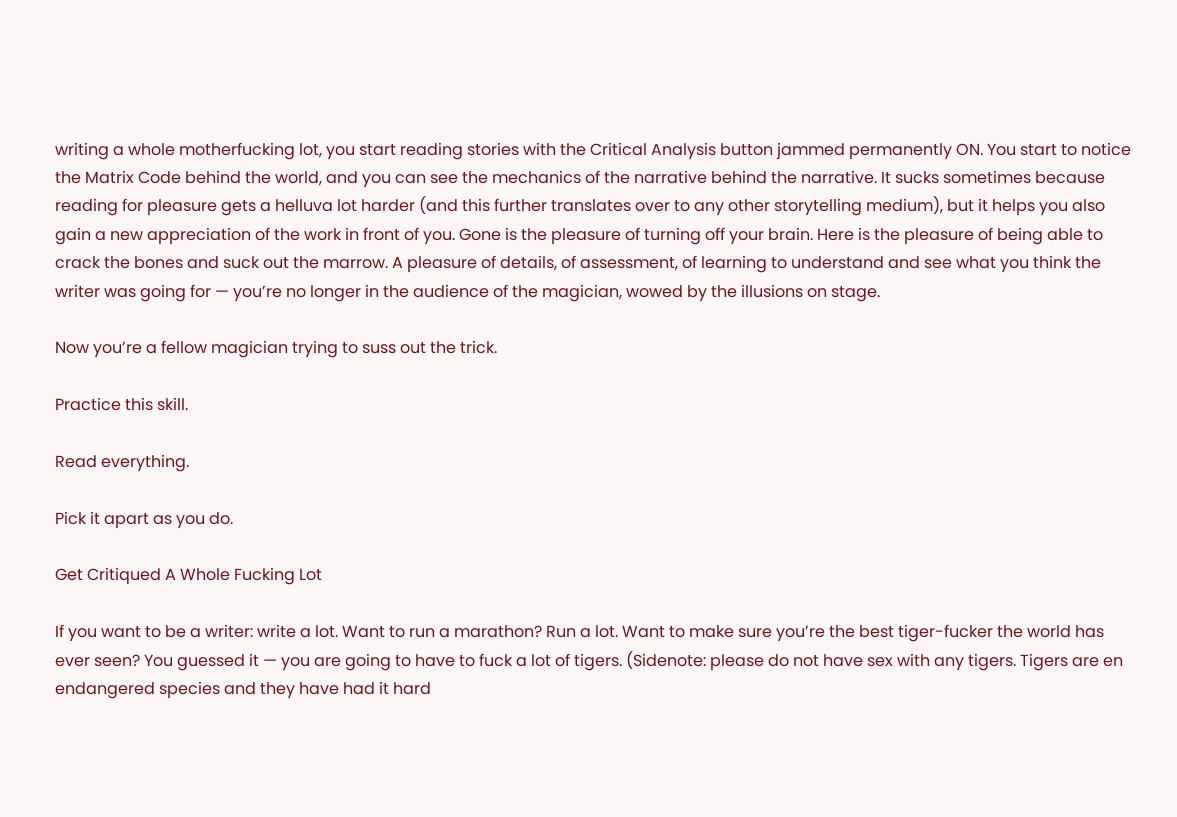writing a whole motherfucking lot, you start reading stories with the Critical Analysis button jammed permanently ON. You start to notice the Matrix Code behind the world, and you can see the mechanics of the narrative behind the narrative. It sucks sometimes because reading for pleasure gets a helluva lot harder (and this further translates over to any other storytelling medium), but it helps you also gain a new appreciation of the work in front of you. Gone is the pleasure of turning off your brain. Here is the pleasure of being able to crack the bones and suck out the marrow. A pleasure of details, of assessment, of learning to understand and see what you think the writer was going for — you’re no longer in the audience of the magician, wowed by the illusions on stage.

Now you’re a fellow magician trying to suss out the trick.

Practice this skill.

Read everything.

Pick it apart as you do.

Get Critiqued A Whole Fucking Lot

If you want to be a writer: write a lot. Want to run a marathon? Run a lot. Want to make sure you’re the best tiger-fucker the world has ever seen? You guessed it — you are going to have to fuck a lot of tigers. (Sidenote: please do not have sex with any tigers. Tigers are en endangered species and they have had it hard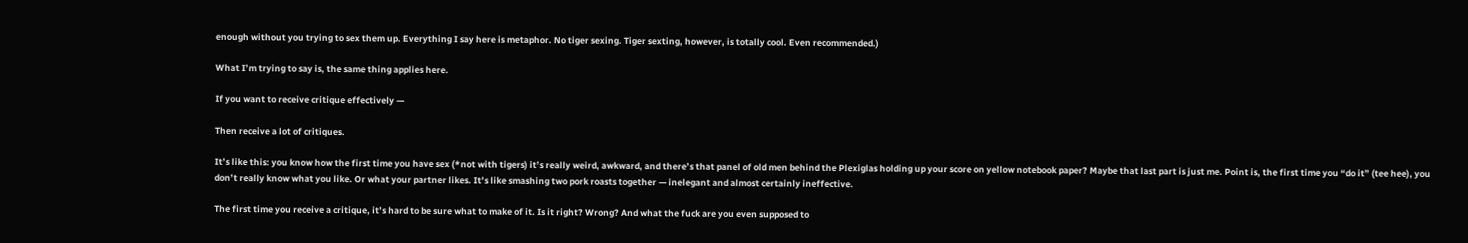enough without you trying to sex them up. Everything I say here is metaphor. No tiger sexing. Tiger sexting, however, is totally cool. Even recommended.)

What I’m trying to say is, the same thing applies here.

If you want to receive critique effectively —

Then receive a lot of critiques.

It’s like this: you know how the first time you have sex (*not with tigers) it’s really weird, awkward, and there’s that panel of old men behind the Plexiglas holding up your score on yellow notebook paper? Maybe that last part is just me. Point is, the first time you “do it” (tee hee), you don’t really know what you like. Or what your partner likes. It’s like smashing two pork roasts together — inelegant and almost certainly ineffective.

The first time you receive a critique, it’s hard to be sure what to make of it. Is it right? Wrong? And what the fuck are you even supposed to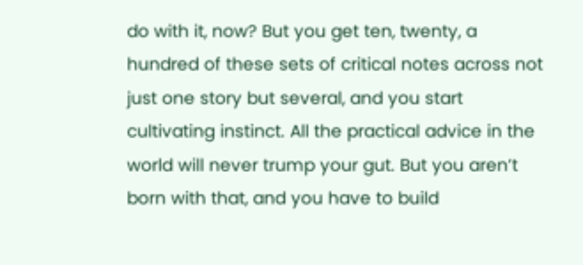do with it, now? But you get ten, twenty, a hundred of these sets of critical notes across not just one story but several, and you start cultivating instinct. All the practical advice in the world will never trump your gut. But you aren’t born with that, and you have to build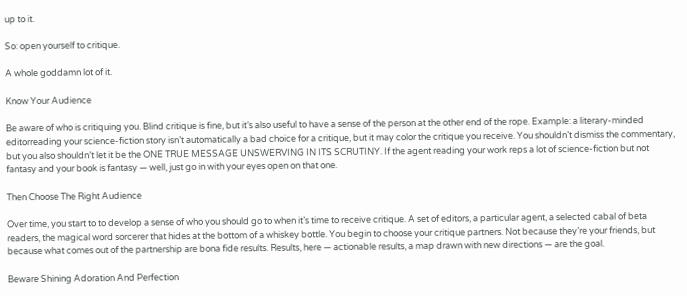up to it.

So: open yourself to critique.

A whole goddamn lot of it.

Know Your Audience

Be aware of who is critiquing you. Blind critique is fine, but it’s also useful to have a sense of the person at the other end of the rope. Example: a literary-minded editorreading your science-fiction story isn’t automatically a bad choice for a critique, but it may color the critique you receive. You shouldn’t dismiss the commentary, but you also shouldn’t let it be the ONE TRUE MESSAGE UNSWERVING IN ITS SCRUTINY. If the agent reading your work reps a lot of science-fiction but not fantasy and your book is fantasy — well, just go in with your eyes open on that one.

Then Choose The Right Audience

Over time, you start to to develop a sense of who you should go to when it’s time to receive critique. A set of editors, a particular agent, a selected cabal of beta readers, the magical word sorcerer that hides at the bottom of a whiskey bottle. You begin to choose your critique partners. Not because they’re your friends, but because what comes out of the partnership are bona fide results. Results, here — actionable results, a map drawn with new directions — are the goal.

Beware Shining Adoration And Perfection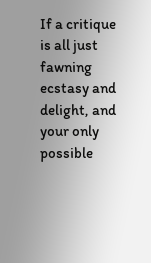If a critique is all just fawning ecstasy and delight, and your only possible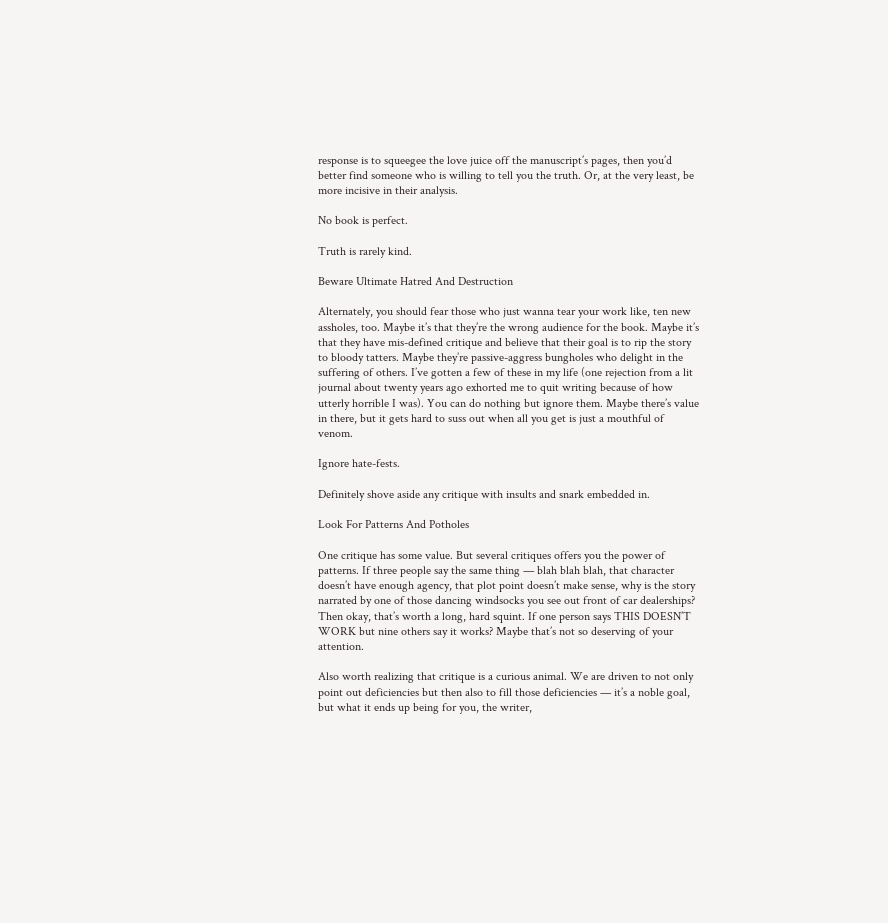response is to squeegee the love juice off the manuscript’s pages, then you’d better find someone who is willing to tell you the truth. Or, at the very least, be more incisive in their analysis.

No book is perfect.

Truth is rarely kind.

Beware Ultimate Hatred And Destruction

Alternately, you should fear those who just wanna tear your work like, ten new assholes, too. Maybe it’s that they’re the wrong audience for the book. Maybe it’s that they have mis-defined critique and believe that their goal is to rip the story to bloody tatters. Maybe they’re passive-aggress bungholes who delight in the suffering of others. I’ve gotten a few of these in my life (one rejection from a lit journal about twenty years ago exhorted me to quit writing because of how utterly horrible I was). You can do nothing but ignore them. Maybe there’s value in there, but it gets hard to suss out when all you get is just a mouthful of venom.

Ignore hate-fests.

Definitely shove aside any critique with insults and snark embedded in.

Look For Patterns And Potholes

One critique has some value. But several critiques offers you the power of patterns. If three people say the same thing — blah blah blah, that character doesn’t have enough agency, that plot point doesn’t make sense, why is the story narrated by one of those dancing windsocks you see out front of car dealerships? Then okay, that’s worth a long, hard squint. If one person says THIS DOESN’T WORK but nine others say it works? Maybe that’s not so deserving of your attention.

Also worth realizing that critique is a curious animal. We are driven to not only point out deficiencies but then also to fill those deficiencies — it’s a noble goal, but what it ends up being for you, the writer,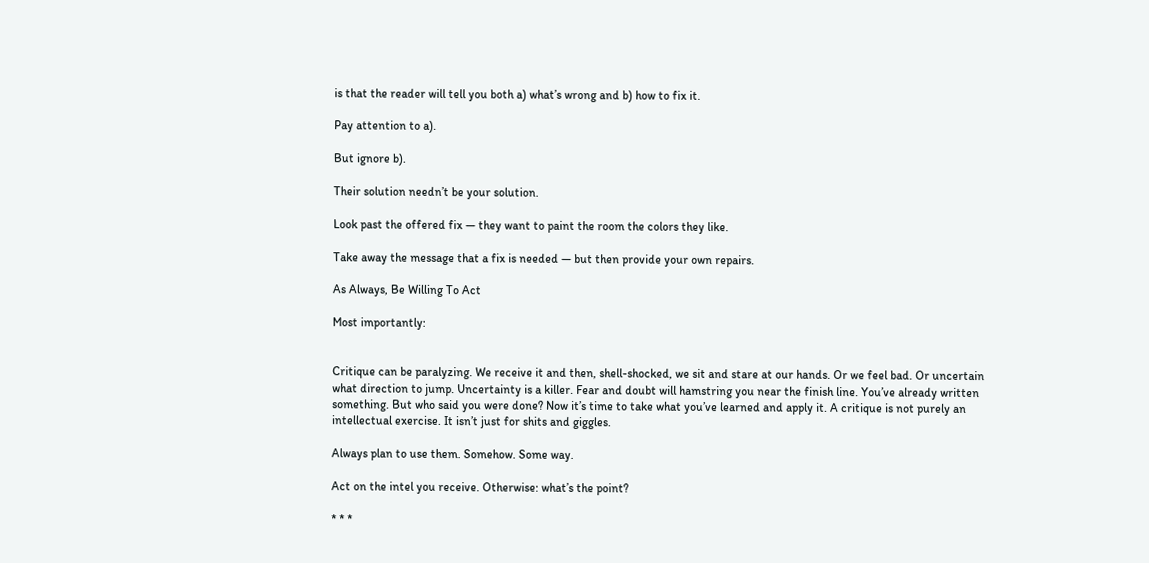is that the reader will tell you both a) what’s wrong and b) how to fix it.

Pay attention to a).

But ignore b).

Their solution needn’t be your solution.

Look past the offered fix — they want to paint the room the colors they like.

Take away the message that a fix is needed — but then provide your own repairs.

As Always, Be Willing To Act

Most importantly:


Critique can be paralyzing. We receive it and then, shell-shocked, we sit and stare at our hands. Or we feel bad. Or uncertain what direction to jump. Uncertainty is a killer. Fear and doubt will hamstring you near the finish line. You’ve already written something. But who said you were done? Now it’s time to take what you’ve learned and apply it. A critique is not purely an intellectual exercise. It isn’t just for shits and giggles.

Always plan to use them. Somehow. Some way.

Act on the intel you receive. Otherwise: what’s the point?

* * *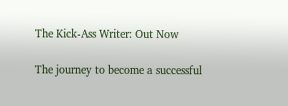The Kick-Ass Writer: Out Now

The journey to become a successful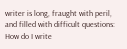writer is long, fraught with peril, and filled with difficult questions: How do I write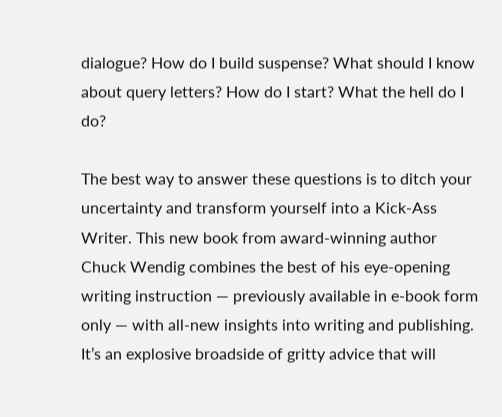dialogue? How do I build suspense? What should I know about query letters? How do I start? What the hell do I do?

The best way to answer these questions is to ditch your uncertainty and transform yourself into a Kick-Ass Writer. This new book from award-winning author Chuck Wendig combines the best of his eye-opening writing instruction — previously available in e-book form only — with all-new insights into writing and publishing. It’s an explosive broadside of gritty advice that will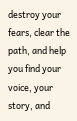destroy your fears, clear the path, and help you find your voice, your story, and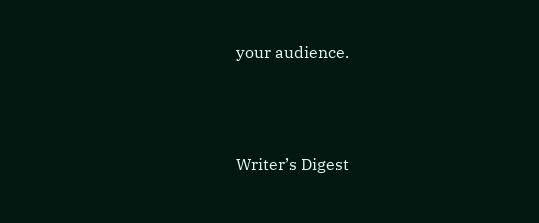your audience.




Writer’s Digest